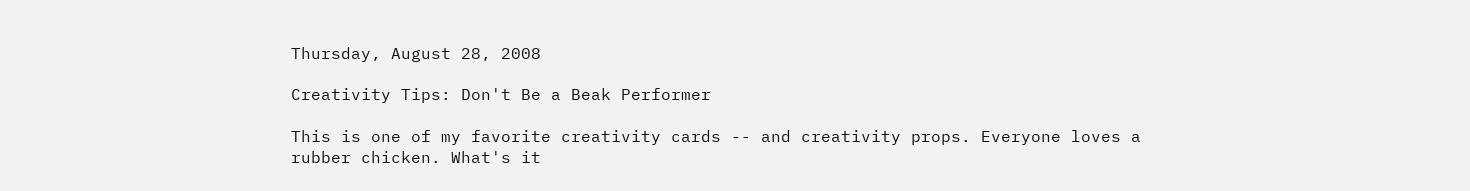Thursday, August 28, 2008

Creativity Tips: Don't Be a Beak Performer

This is one of my favorite creativity cards -- and creativity props. Everyone loves a rubber chicken. What's it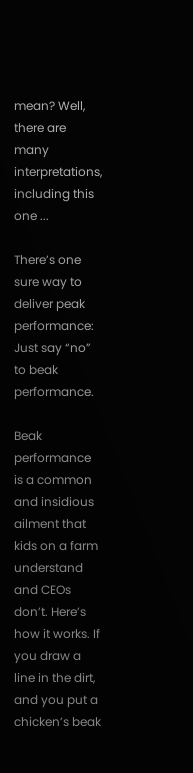mean? Well, there are many interpretations, including this one ...

There’s one sure way to deliver peak performance: Just say “no” to beak performance.

Beak performance is a common and insidious ailment that kids on a farm understand and CEOs don’t. Here’s how it works. If you draw a line in the dirt, and you put a chicken’s beak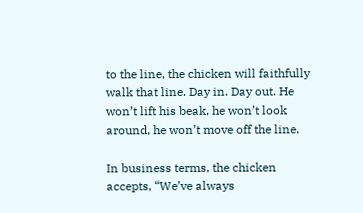to the line, the chicken will faithfully walk that line. Day in. Day out. He won’t lift his beak, he won’t look around, he won’t move off the line.

In business terms, the chicken accepts, “We’ve always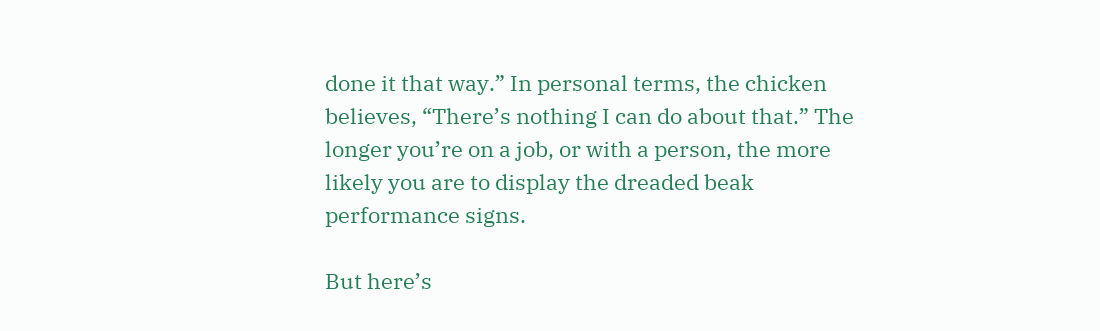done it that way.” In personal terms, the chicken believes, “There’s nothing I can do about that.” The longer you’re on a job, or with a person, the more likely you are to display the dreaded beak performance signs.

But here’s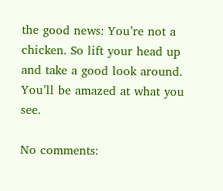the good news: You’re not a chicken. So lift your head up and take a good look around. You’ll be amazed at what you see.

No comments: